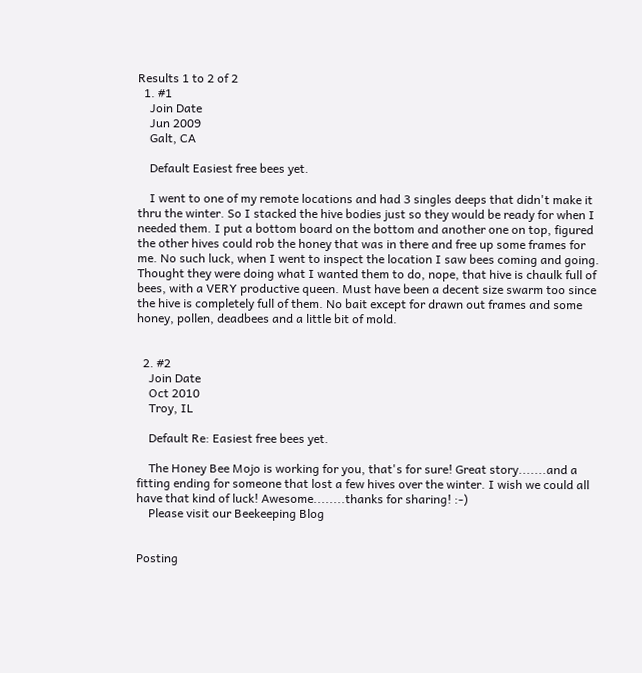Results 1 to 2 of 2
  1. #1
    Join Date
    Jun 2009
    Galt, CA

    Default Easiest free bees yet.

    I went to one of my remote locations and had 3 singles deeps that didn't make it thru the winter. So I stacked the hive bodies just so they would be ready for when I needed them. I put a bottom board on the bottom and another one on top, figured the other hives could rob the honey that was in there and free up some frames for me. No such luck, when I went to inspect the location I saw bees coming and going. Thought they were doing what I wanted them to do, nope, that hive is chaulk full of bees, with a VERY productive queen. Must have been a decent size swarm too since the hive is completely full of them. No bait except for drawn out frames and some honey, pollen, deadbees and a little bit of mold.


  2. #2
    Join Date
    Oct 2010
    Troy, IL

    Default Re: Easiest free bees yet.

    The Honey Bee Mojo is working for you, that's for sure! Great story.......and a fitting ending for someone that lost a few hives over the winter. I wish we could all have that kind of luck! Awesome........thanks for sharing! :-)
    Please visit our Beekeeping Blog


Posting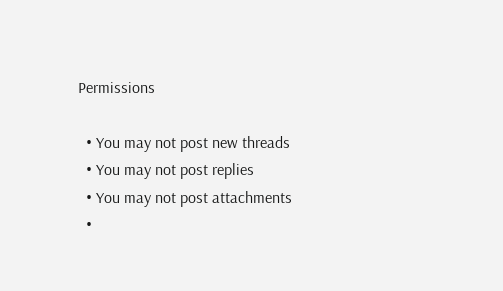Permissions

  • You may not post new threads
  • You may not post replies
  • You may not post attachments
  •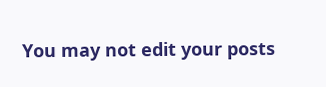You may not edit your posts